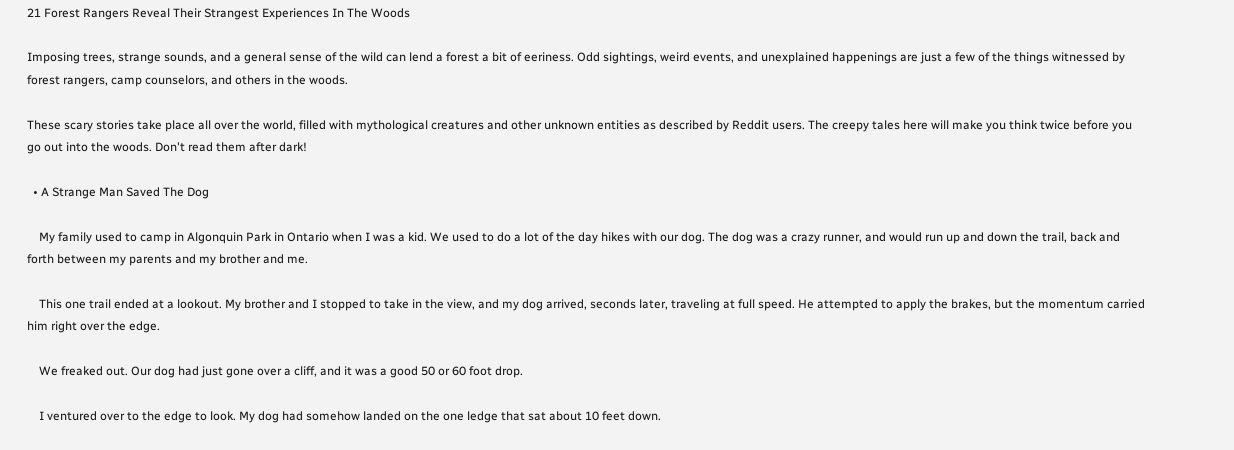21 Forest Rangers Reveal Their Strangest Experiences In The Woods

Imposing trees, strange sounds, and a general sense of the wild can lend a forest a bit of eeriness. Odd sightings, weird events, and unexplained happenings are just a few of the things witnessed by forest rangers, camp counselors, and others in the woods.

These scary stories take place all over the world, filled with mythological creatures and other unknown entities as described by Reddit users. The creepy tales here will make you think twice before you go out into the woods. Don't read them after dark!

  • A Strange Man Saved The Dog

    My family used to camp in Algonquin Park in Ontario when I was a kid. We used to do a lot of the day hikes with our dog. The dog was a crazy runner, and would run up and down the trail, back and forth between my parents and my brother and me.

    This one trail ended at a lookout. My brother and I stopped to take in the view, and my dog arrived, seconds later, traveling at full speed. He attempted to apply the brakes, but the momentum carried him right over the edge.

    We freaked out. Our dog had just gone over a cliff, and it was a good 50 or 60 foot drop.

    I ventured over to the edge to look. My dog had somehow landed on the one ledge that sat about 10 feet down.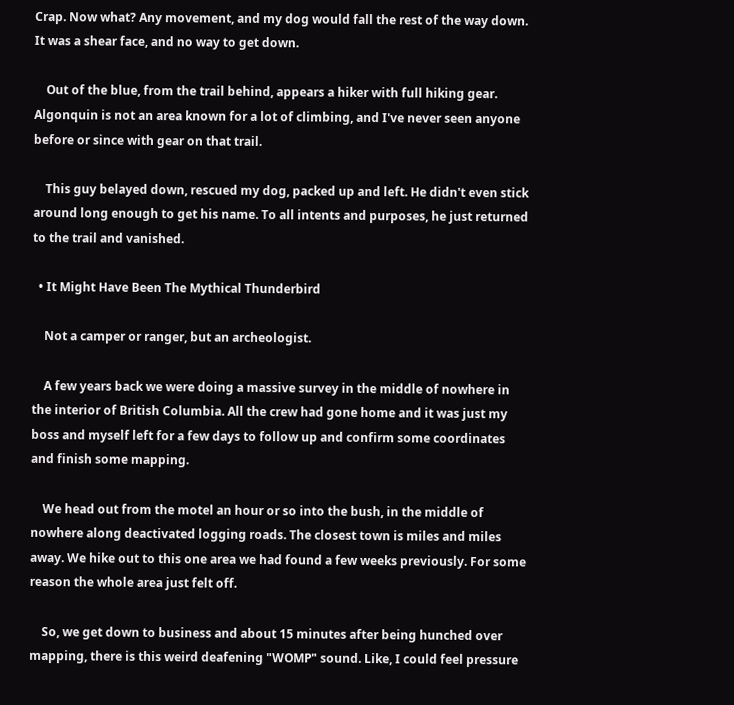Crap. Now what? Any movement, and my dog would fall the rest of the way down. It was a shear face, and no way to get down.

    Out of the blue, from the trail behind, appears a hiker with full hiking gear. Algonquin is not an area known for a lot of climbing, and I've never seen anyone before or since with gear on that trail.

    This guy belayed down, rescued my dog, packed up and left. He didn't even stick around long enough to get his name. To all intents and purposes, he just returned to the trail and vanished.

  • It Might Have Been The Mythical Thunderbird

    Not a camper or ranger, but an archeologist.

    A few years back we were doing a massive survey in the middle of nowhere in the interior of British Columbia. All the crew had gone home and it was just my boss and myself left for a few days to follow up and confirm some coordinates and finish some mapping.

    We head out from the motel an hour or so into the bush, in the middle of nowhere along deactivated logging roads. The closest town is miles and miles away. We hike out to this one area we had found a few weeks previously. For some reason the whole area just felt off.

    So, we get down to business and about 15 minutes after being hunched over mapping, there is this weird deafening "WOMP" sound. Like, I could feel pressure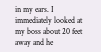in my ears. I immediately looked at my boss about 20 feet away and he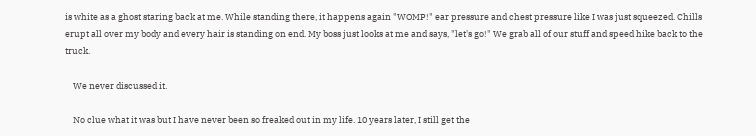is white as a ghost staring back at me. While standing there, it happens again "WOMP!" ear pressure and chest pressure like I was just squeezed. Chills erupt all over my body and every hair is standing on end. My boss just looks at me and says, "let's go!" We grab all of our stuff and speed hike back to the truck.

    We never discussed it.

    No clue what it was but I have never been so freaked out in my life. 10 years later, I still get the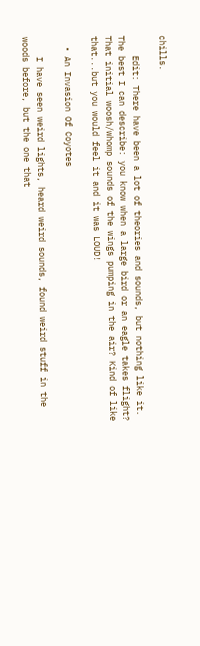chills.

    Edit: There have been a lot of theories and sounds, but nothing like it. The best I can describe: you know when a large bird or an eagle takes flight? That initial woosh/whomp sounds of the wings pumping in the air? Kind of like that...but you would feel it and it was LOUD!

  • An Invasion Of Coyotes

    I have seen weird lights, heard weird sounds, found weird stuff in the woods before, but the one that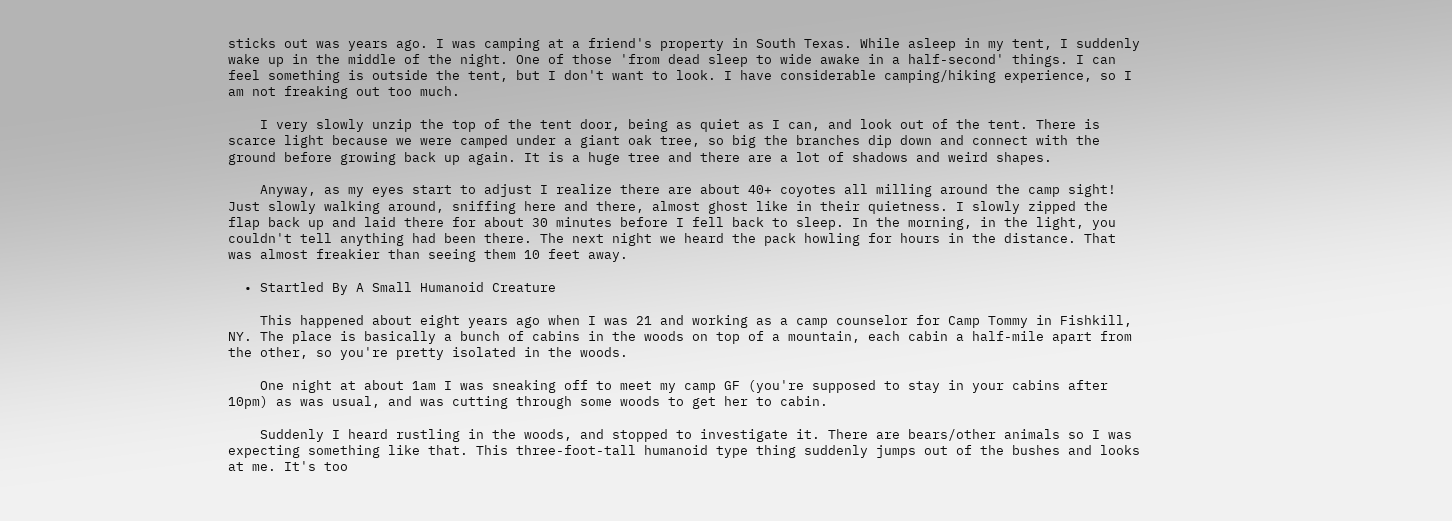sticks out was years ago. I was camping at a friend's property in South Texas. While asleep in my tent, I suddenly wake up in the middle of the night. One of those 'from dead sleep to wide awake in a half-second' things. I can feel something is outside the tent, but I don't want to look. I have considerable camping/hiking experience, so I am not freaking out too much.

    I very slowly unzip the top of the tent door, being as quiet as I can, and look out of the tent. There is scarce light because we were camped under a giant oak tree, so big the branches dip down and connect with the ground before growing back up again. It is a huge tree and there are a lot of shadows and weird shapes.

    Anyway, as my eyes start to adjust I realize there are about 40+ coyotes all milling around the camp sight! Just slowly walking around, sniffing here and there, almost ghost like in their quietness. I slowly zipped the flap back up and laid there for about 30 minutes before I fell back to sleep. In the morning, in the light, you couldn't tell anything had been there. The next night we heard the pack howling for hours in the distance. That was almost freakier than seeing them 10 feet away.

  • Startled By A Small Humanoid Creature

    This happened about eight years ago when I was 21 and working as a camp counselor for Camp Tommy in Fishkill, NY. The place is basically a bunch of cabins in the woods on top of a mountain, each cabin a half-mile apart from the other, so you're pretty isolated in the woods.

    One night at about 1am I was sneaking off to meet my camp GF (you're supposed to stay in your cabins after 10pm) as was usual, and was cutting through some woods to get her to cabin.

    Suddenly I heard rustling in the woods, and stopped to investigate it. There are bears/other animals so I was expecting something like that. This three-foot-tall humanoid type thing suddenly jumps out of the bushes and looks at me. It's too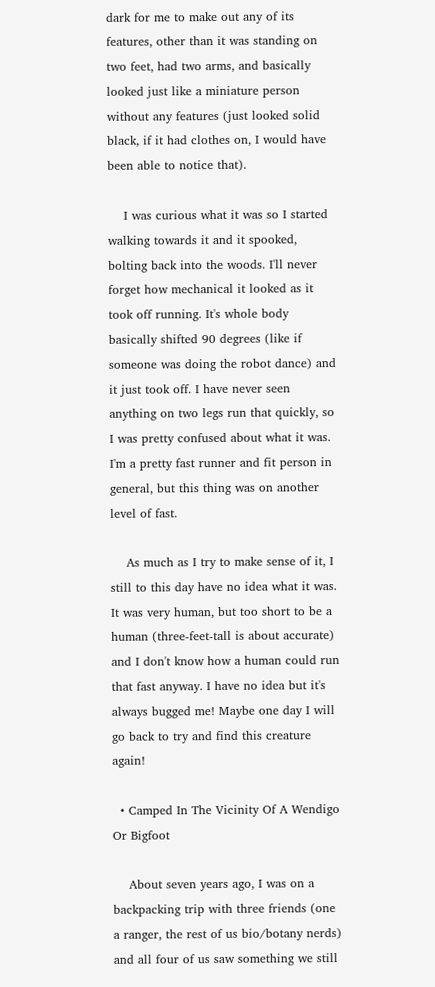dark for me to make out any of its features, other than it was standing on two feet, had two arms, and basically looked just like a miniature person without any features (just looked solid black, if it had clothes on, I would have been able to notice that).

    I was curious what it was so I started walking towards it and it spooked, bolting back into the woods. I'll never forget how mechanical it looked as it took off running. It's whole body basically shifted 90 degrees (like if someone was doing the robot dance) and it just took off. I have never seen anything on two legs run that quickly, so I was pretty confused about what it was. I'm a pretty fast runner and fit person in general, but this thing was on another level of fast.

    As much as I try to make sense of it, I still to this day have no idea what it was. It was very human, but too short to be a human (three-feet-tall is about accurate) and I don't know how a human could run that fast anyway. I have no idea but it's always bugged me! Maybe one day I will go back to try and find this creature again!

  • Camped In The Vicinity Of A Wendigo Or Bigfoot

    About seven years ago, I was on a backpacking trip with three friends (one a ranger, the rest of us bio/botany nerds) and all four of us saw something we still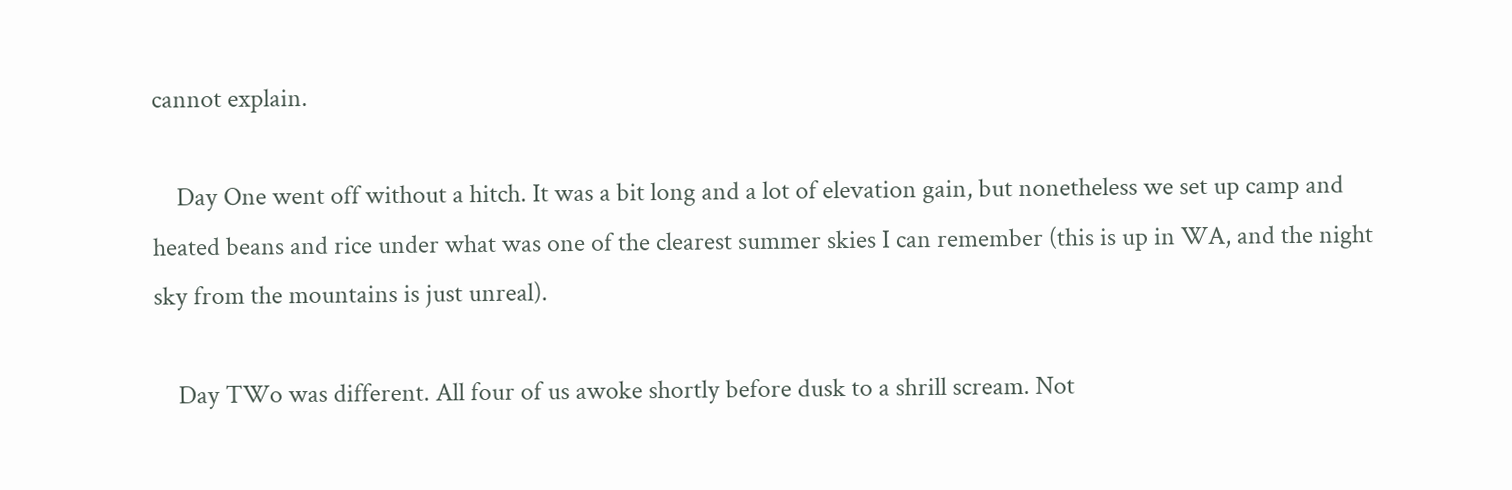cannot explain.

    Day One went off without a hitch. It was a bit long and a lot of elevation gain, but nonetheless we set up camp and heated beans and rice under what was one of the clearest summer skies I can remember (this is up in WA, and the night sky from the mountains is just unreal).

    Day TWo was different. All four of us awoke shortly before dusk to a shrill scream. Not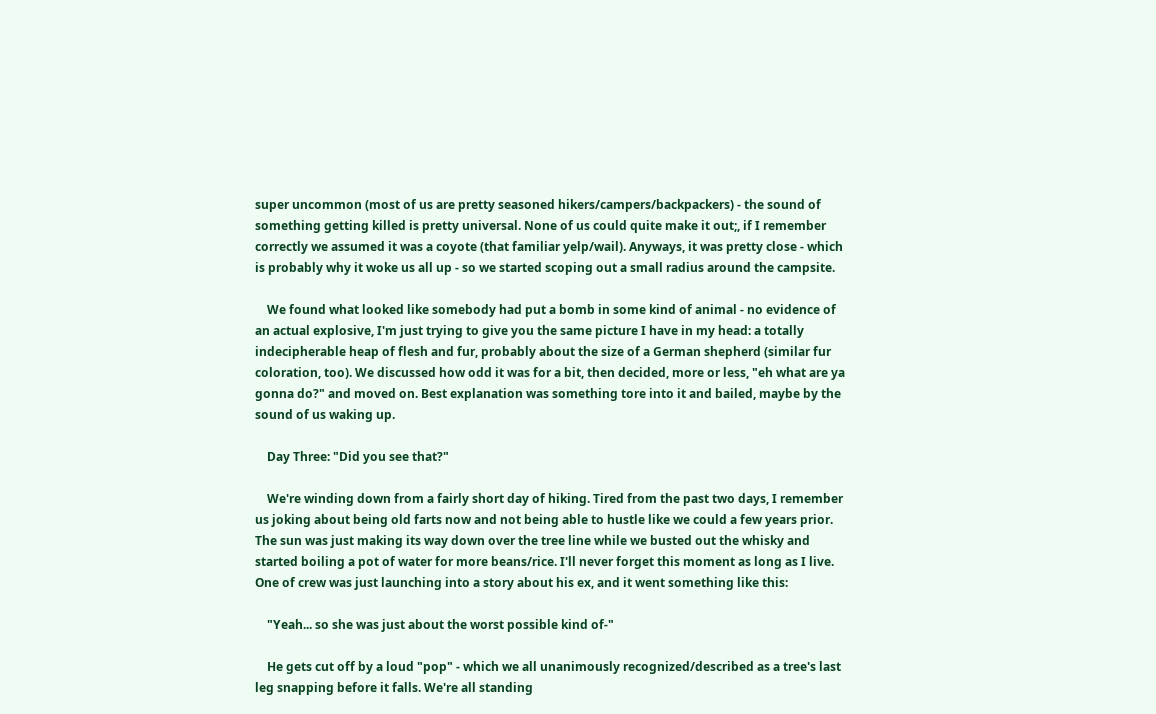super uncommon (most of us are pretty seasoned hikers/campers/backpackers) - the sound of something getting killed is pretty universal. None of us could quite make it out;, if I remember correctly we assumed it was a coyote (that familiar yelp/wail). Anyways, it was pretty close - which is probably why it woke us all up - so we started scoping out a small radius around the campsite.

    We found what looked like somebody had put a bomb in some kind of animal - no evidence of an actual explosive, I'm just trying to give you the same picture I have in my head: a totally indecipherable heap of flesh and fur, probably about the size of a German shepherd (similar fur coloration, too). We discussed how odd it was for a bit, then decided, more or less, "eh what are ya gonna do?" and moved on. Best explanation was something tore into it and bailed, maybe by the sound of us waking up.

    Day Three: "Did you see that?"

    We're winding down from a fairly short day of hiking. Tired from the past two days, I remember us joking about being old farts now and not being able to hustle like we could a few years prior. The sun was just making its way down over the tree line while we busted out the whisky and started boiling a pot of water for more beans/rice. I'll never forget this moment as long as I live. One of crew was just launching into a story about his ex, and it went something like this:

    "Yeah... so she was just about the worst possible kind of-"

    He gets cut off by a loud "pop" - which we all unanimously recognized/described as a tree's last leg snapping before it falls. We're all standing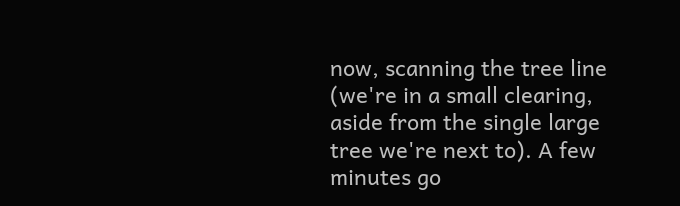now, scanning the tree line (we're in a small clearing, aside from the single large tree we're next to). A few minutes go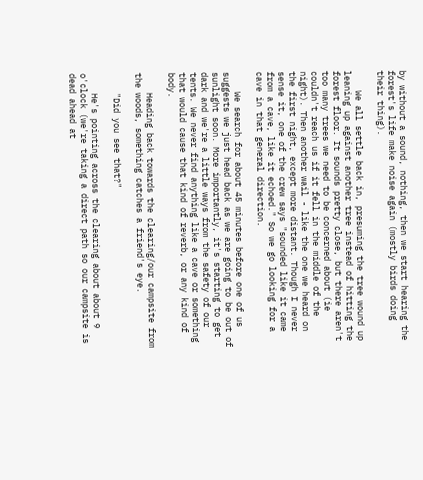by without a sound, nothing, then we start hearing the forest's life make noise again (mostly birds doing their thing).

    We all settle back in, presuming the tree wound up leaning up against another tree instead of hitting the forest floor. It sounds pretty close, but there aren't too many trees we need to be concerned about (ie couldn't reach us if it fell in the middle of the night). Then another wail - like the one we heard on the first night, except more distant. Though I never sense it, one of the crew says "sounded like it came from a cave, like it echoed." So we go looking for a cave in that general direction.

    We search for about 45 minutes before one of us suggests we just head back as we are going to be out of sunlight soon. More importantly, it's starting to get dark and we're a little ways from the safety of our tents. We never find anything like a cave or something that would cause that kind of reverb, or any kind of body.

    Heading back towards the clearing/our campsite from the woods, something catches a friend's eye.

    "Did you see that?"

    He's pointing across the clearing about about 9 o'clock (we're taking a direct path so our campsite is dead ahead at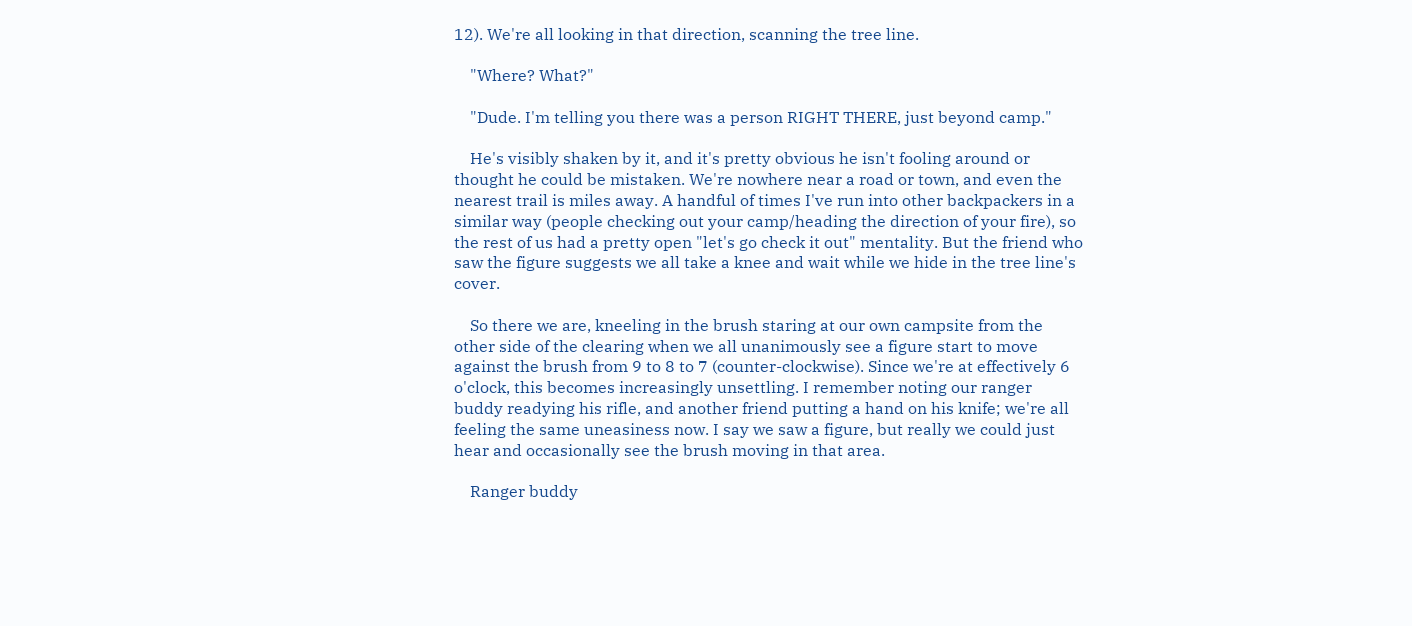12). We're all looking in that direction, scanning the tree line.

    "Where? What?"

    "Dude. I'm telling you there was a person RIGHT THERE, just beyond camp."

    He's visibly shaken by it, and it's pretty obvious he isn't fooling around or thought he could be mistaken. We're nowhere near a road or town, and even the nearest trail is miles away. A handful of times I've run into other backpackers in a similar way (people checking out your camp/heading the direction of your fire), so the rest of us had a pretty open "let's go check it out" mentality. But the friend who saw the figure suggests we all take a knee and wait while we hide in the tree line's cover.

    So there we are, kneeling in the brush staring at our own campsite from the other side of the clearing when we all unanimously see a figure start to move against the brush from 9 to 8 to 7 (counter-clockwise). Since we're at effectively 6 o'clock, this becomes increasingly unsettling. I remember noting our ranger buddy readying his rifle, and another friend putting a hand on his knife; we're all feeling the same uneasiness now. I say we saw a figure, but really we could just hear and occasionally see the brush moving in that area.

    Ranger buddy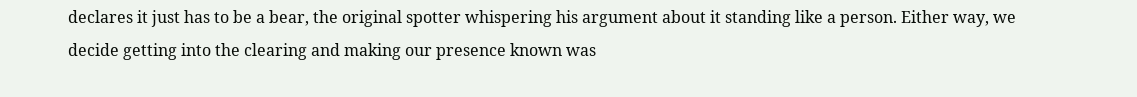declares it just has to be a bear, the original spotter whispering his argument about it standing like a person. Either way, we decide getting into the clearing and making our presence known was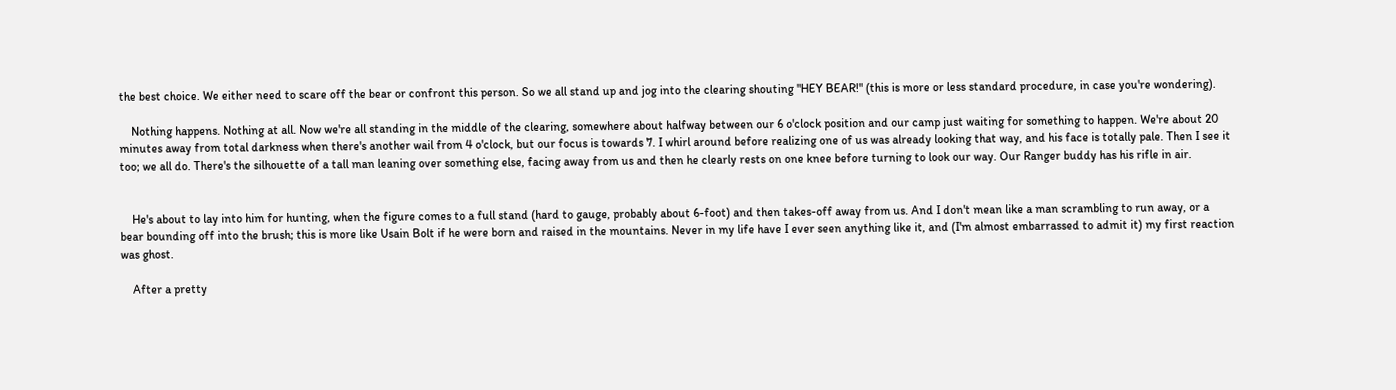the best choice. We either need to scare off the bear or confront this person. So we all stand up and jog into the clearing shouting "HEY BEAR!" (this is more or less standard procedure, in case you're wondering).

    Nothing happens. Nothing at all. Now we're all standing in the middle of the clearing, somewhere about halfway between our 6 o'clock position and our camp just waiting for something to happen. We're about 20 minutes away from total darkness when there's another wail from 4 o'clock, but our focus is towards 7. I whirl around before realizing one of us was already looking that way, and his face is totally pale. Then I see it too; we all do. There's the silhouette of a tall man leaning over something else, facing away from us and then he clearly rests on one knee before turning to look our way. Our Ranger buddy has his rifle in air.


    He's about to lay into him for hunting, when the figure comes to a full stand (hard to gauge, probably about 6-foot) and then takes-off away from us. And I don't mean like a man scrambling to run away, or a bear bounding off into the brush; this is more like Usain Bolt if he were born and raised in the mountains. Never in my life have I ever seen anything like it, and (I'm almost embarrassed to admit it) my first reaction was ghost.

    After a pretty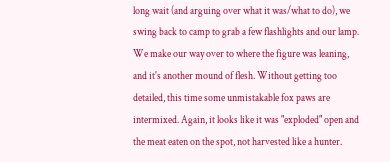long wait (and arguing over what it was/what to do), we swing back to camp to grab a few flashlights and our lamp. We make our way over to where the figure was leaning, and it's another mound of flesh. Without getting too detailed, this time some unmistakable fox paws are intermixed. Again, it looks like it was "exploded" open and the meat eaten on the spot, not harvested like a hunter.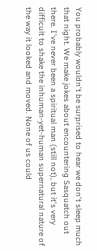You probably wouldn't be surprised to hear we don't sleep much that night. We make jokes about encountering Sasquatch out there. I've never been a spiritual man (still not), but it's very difficult to shake the inhuman-yet-human supernatural nature of the way it looked and moved. None of us could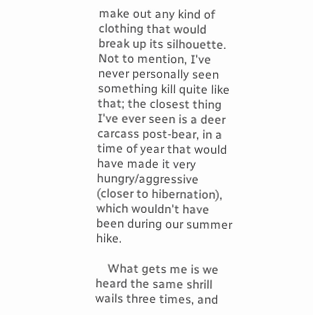make out any kind of clothing that would break up its silhouette. Not to mention, I've never personally seen something kill quite like that; the closest thing I've ever seen is a deer carcass post-bear, in a time of year that would have made it very hungry/aggressive (closer to hibernation), which wouldn't have been during our summer hike.

    What gets me is we heard the same shrill wails three times, and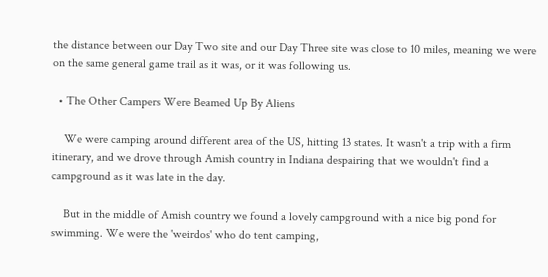the distance between our Day Two site and our Day Three site was close to 10 miles, meaning we were on the same general game trail as it was, or it was following us.

  • The Other Campers Were Beamed Up By Aliens

    We were camping around different area of the US, hitting 13 states. It wasn't a trip with a firm itinerary, and we drove through Amish country in Indiana despairing that we wouldn't find a campground as it was late in the day.

    But in the middle of Amish country we found a lovely campground with a nice big pond for swimming. We were the 'weirdos' who do tent camping,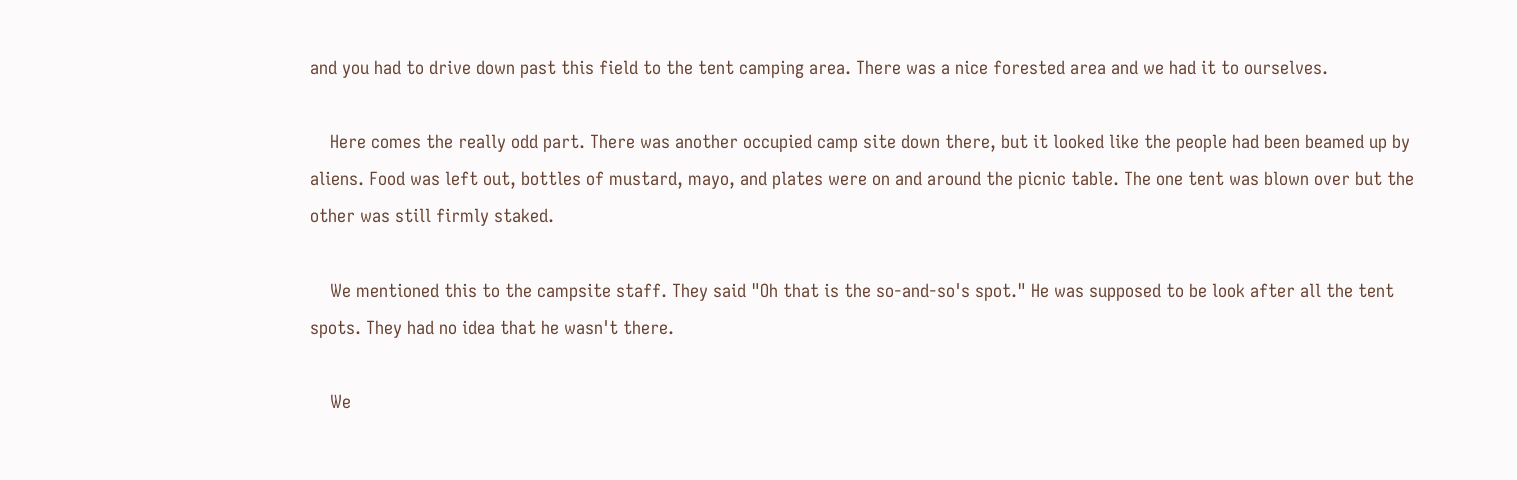and you had to drive down past this field to the tent camping area. There was a nice forested area and we had it to ourselves.

    Here comes the really odd part. There was another occupied camp site down there, but it looked like the people had been beamed up by aliens. Food was left out, bottles of mustard, mayo, and plates were on and around the picnic table. The one tent was blown over but the other was still firmly staked.

    We mentioned this to the campsite staff. They said "Oh that is the so-and-so's spot." He was supposed to be look after all the tent spots. They had no idea that he wasn't there.

    We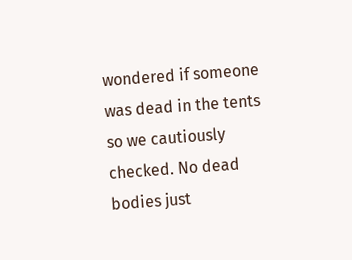wondered if someone was dead in the tents so we cautiously checked. No dead bodies just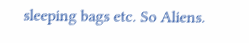sleeping bags etc. So Aliens.